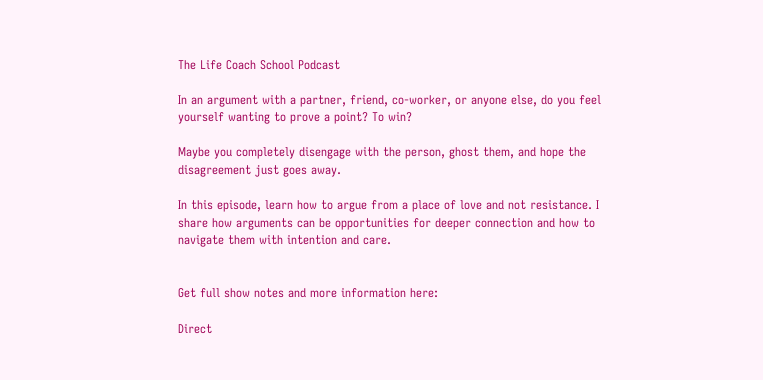The Life Coach School Podcast

In an argument with a partner, friend, co-worker, or anyone else, do you feel yourself wanting to prove a point? To win?

Maybe you completely disengage with the person, ghost them, and hope the disagreement just goes away.

In this episode, learn how to argue from a place of love and not resistance. I share how arguments can be opportunities for deeper connection and how to navigate them with intention and care.


Get full show notes and more information here:

Direct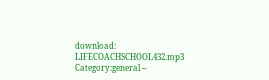download: LIFECOACHSCHOOL432.mp3
Category:general --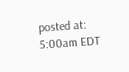posted at: 5:00am EDT